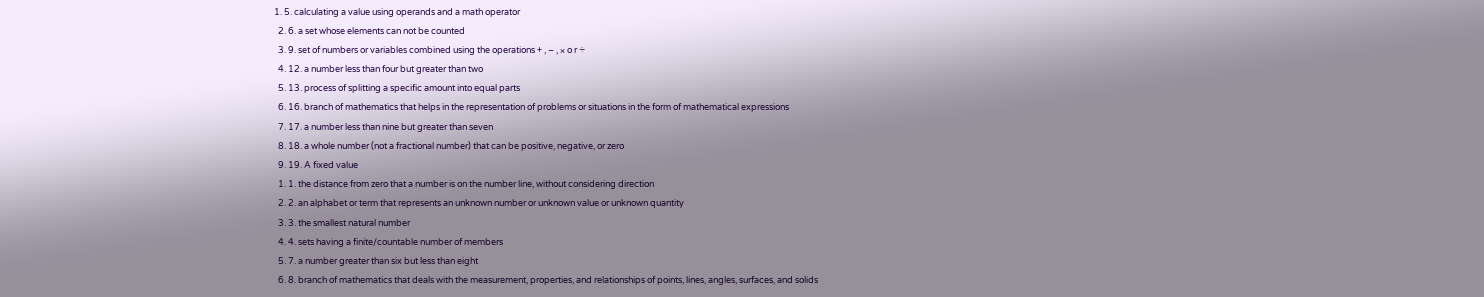1. 5. calculating a value using operands and a math operator
  2. 6. a set whose elements can not be counted
  3. 9. set of numbers or variables combined using the operations + , – , × o r ÷
  4. 12. a number less than four but greater than two
  5. 13. process of splitting a specific amount into equal parts
  6. 16. branch of mathematics that helps in the representation of problems or situations in the form of mathematical expressions
  7. 17. a number less than nine but greater than seven
  8. 18. a whole number (not a fractional number) that can be positive, negative, or zero
  9. 19. A fixed value
  1. 1. the distance from zero that a number is on the number line, without considering direction
  2. 2. an alphabet or term that represents an unknown number or unknown value or unknown quantity
  3. 3. the smallest natural number
  4. 4. sets having a finite/countable number of members
  5. 7. a number greater than six but less than eight
  6. 8. branch of mathematics that deals with the measurement, properties, and relationships of points, lines, angles, surfaces, and solids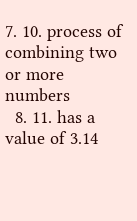7. 10. process of combining two or more numbers
  8. 11. has a value of 3.14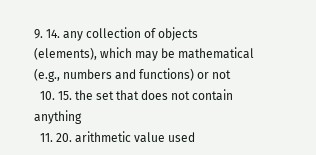9. 14. any collection of objects (elements), which may be mathematical (e.g., numbers and functions) or not
  10. 15. the set that does not contain anything
  11. 20. arithmetic value used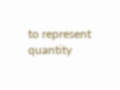to represent quantity